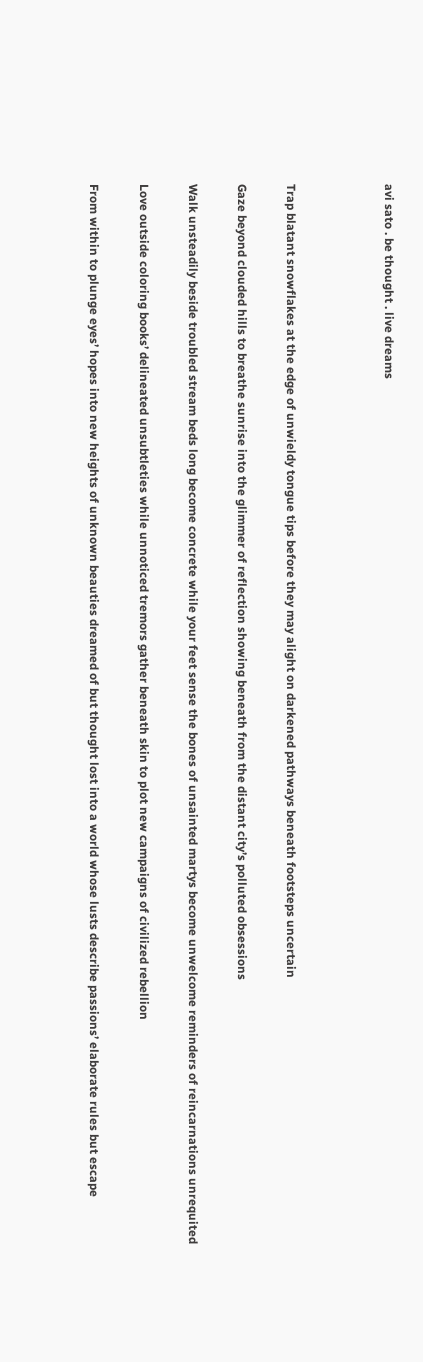avi sato . be thought . live dreams



Trap blatant snowflakes at the edge of unwieldy tongue tips before they may alight on darkened pathways beneath footsteps uncertain

Gaze beyond clouded hills to breathe sunrise into the glimmer of reflection showing beneath from the distant city’s polluted obsessions

Walk unsteadily beside troubled stream beds long become concrete while your feet sense the bones of unsainted martys become unwelcome reminders of reincarnations unrequited

Love outside coloring books’ delineated unsubtleties while unnoticed tremors gather beneath skin to plot new campaigns of civilized rebellion

From within to plunge eyes’ hopes into new heights of unknown beauties dreamed of but thought lost into a world whose lusts describe passions’ elaborate rules but escape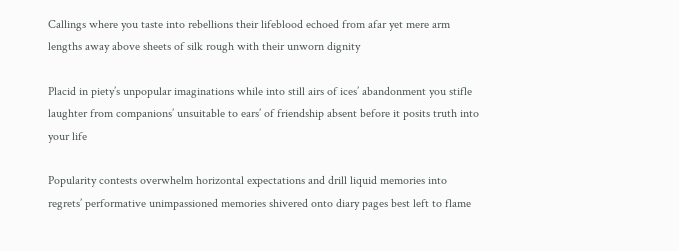Callings where you taste into rebellions their lifeblood echoed from afar yet mere arm lengths away above sheets of silk rough with their unworn dignity

Placid in piety’s unpopular imaginations while into still airs of ices’ abandonment you stifle laughter from companions’ unsuitable to ears’ of friendship absent before it posits truth into your life

Popularity contests overwhelm horizontal expectations and drill liquid memories into regrets’ performative unimpassioned memories shivered onto diary pages best left to flame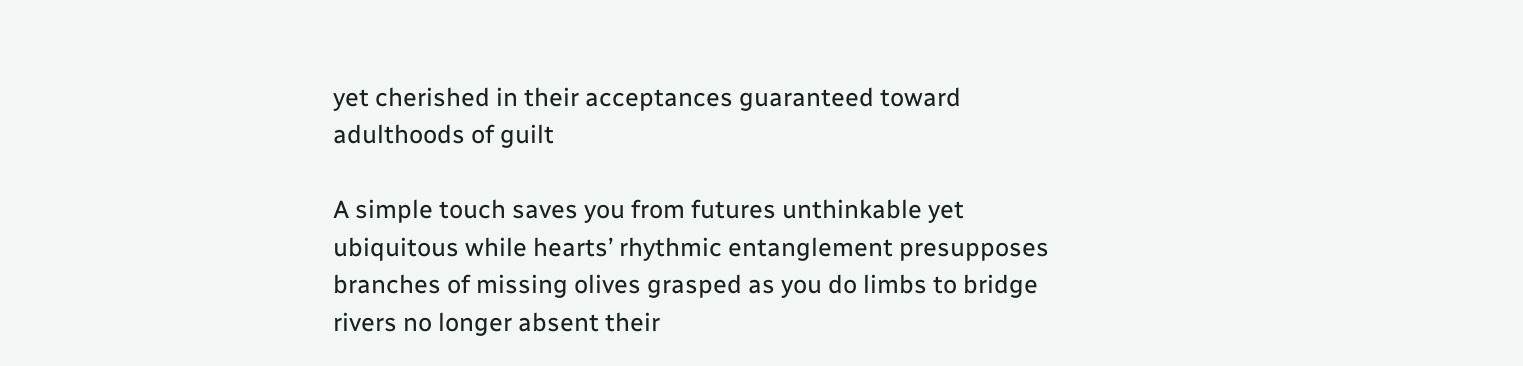yet cherished in their acceptances guaranteed toward adulthoods of guilt

A simple touch saves you from futures unthinkable yet ubiquitous while hearts’ rhythmic entanglement presupposes branches of missing olives grasped as you do limbs to bridge rivers no longer absent their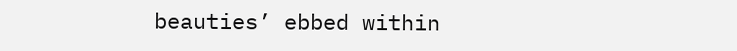beauties’ ebbed within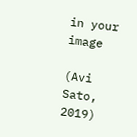in your image

(Avi Sato, 2019)